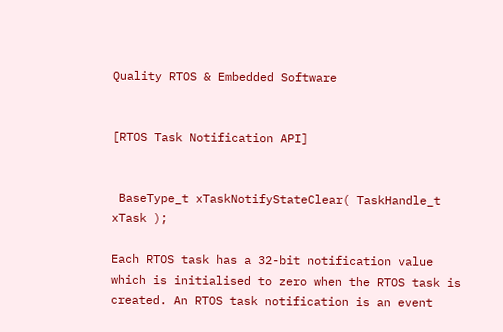Quality RTOS & Embedded Software


[RTOS Task Notification API]


 BaseType_t xTaskNotifyStateClear( TaskHandle_t xTask );

Each RTOS task has a 32-bit notification value which is initialised to zero when the RTOS task is created. An RTOS task notification is an event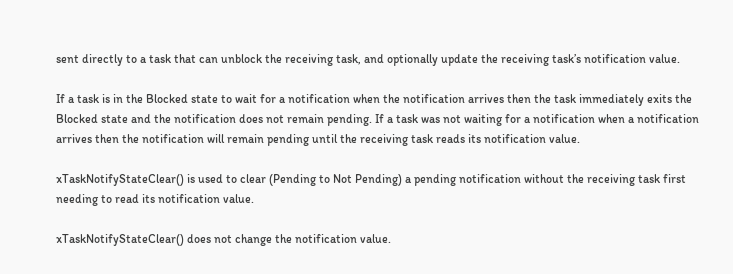sent directly to a task that can unblock the receiving task, and optionally update the receiving task’s notification value.

If a task is in the Blocked state to wait for a notification when the notification arrives then the task immediately exits the Blocked state and the notification does not remain pending. If a task was not waiting for a notification when a notification arrives then the notification will remain pending until the receiving task reads its notification value.

xTaskNotifyStateClear() is used to clear (Pending to Not Pending) a pending notification without the receiving task first needing to read its notification value.

xTaskNotifyStateClear() does not change the notification value.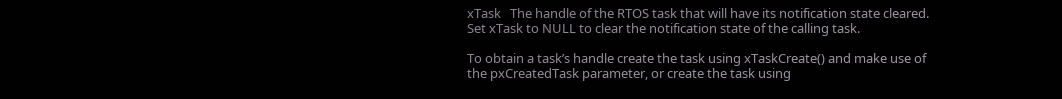xTask   The handle of the RTOS task that will have its notification state cleared. Set xTask to NULL to clear the notification state of the calling task.

To obtain a task’s handle create the task using xTaskCreate() and make use of the pxCreatedTask parameter, or create the task using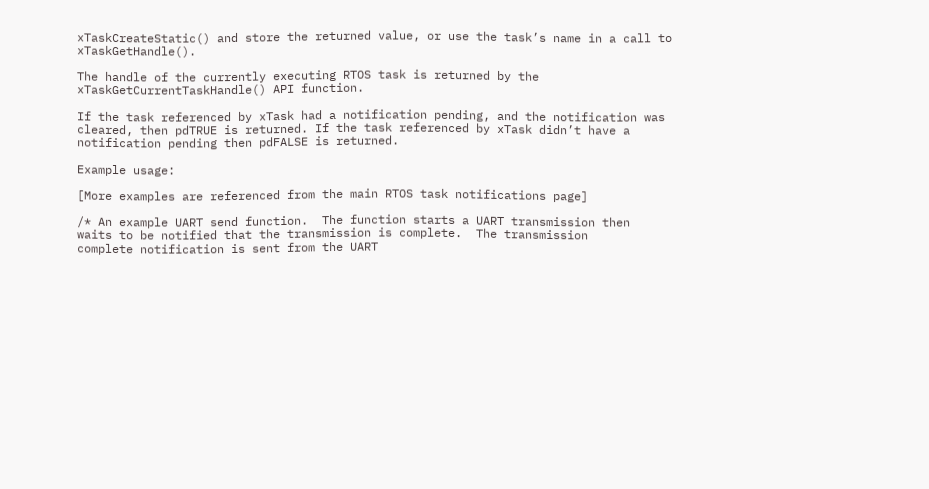xTaskCreateStatic() and store the returned value, or use the task’s name in a call to xTaskGetHandle().

The handle of the currently executing RTOS task is returned by the xTaskGetCurrentTaskHandle() API function.

If the task referenced by xTask had a notification pending, and the notification was cleared, then pdTRUE is returned. If the task referenced by xTask didn’t have a notification pending then pdFALSE is returned.

Example usage:

[More examples are referenced from the main RTOS task notifications page]

/* An example UART send function.  The function starts a UART transmission then
waits to be notified that the transmission is complete.  The transmission
complete notification is sent from the UART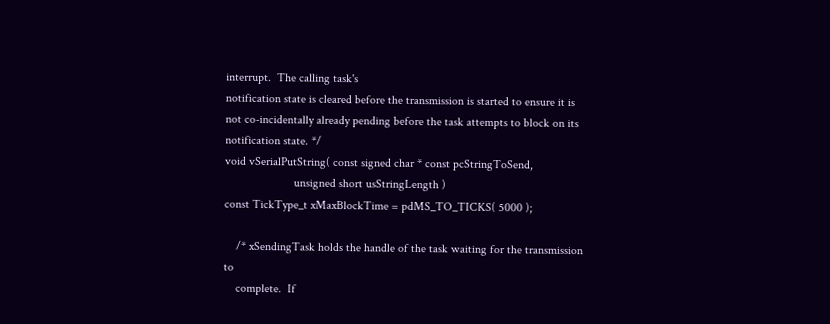interrupt.  The calling task's
notification state is cleared before the transmission is started to ensure it is
not co-incidentally already pending before the task attempts to block on its
notification state. */
void vSerialPutString( const signed char * const pcStringToSend,
                       unsigned short usStringLength )
const TickType_t xMaxBlockTime = pdMS_TO_TICKS( 5000 );

    /* xSendingTask holds the handle of the task waiting for the transmission to
    complete.  If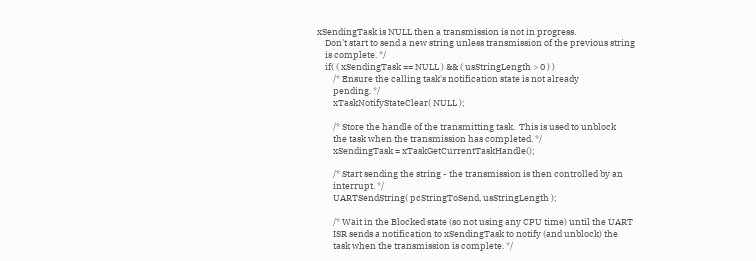xSendingTask is NULL then a transmission is not in progress.
    Don't start to send a new string unless transmission of the previous string
    is complete. */
    if( ( xSendingTask == NULL ) && ( usStringLength > 0 ) )
        /* Ensure the calling task's notification state is not already
        pending. */
        xTaskNotifyStateClear( NULL );

        /* Store the handle of the transmitting task.  This is used to unblock
        the task when the transmission has completed. */
        xSendingTask = xTaskGetCurrentTaskHandle();

        /* Start sending the string - the transmission is then controlled by an
        interrupt. */
        UARTSendString( pcStringToSend, usStringLength );

        /* Wait in the Blocked state (so not using any CPU time) until the UART
        ISR sends a notification to xSendingTask to notify (and unblock) the
        task when the transmission is complete. */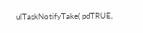ulTaskNotifyTake( pdTRUE,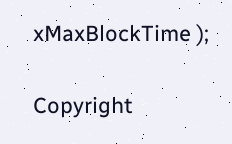xMaxBlockTime );

Copyright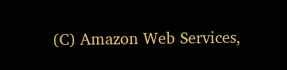(C) Amazon Web Services,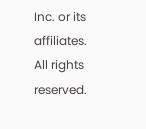Inc. or its affiliates. All rights reserved.